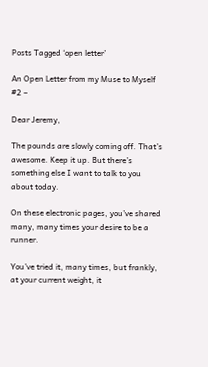Posts Tagged ‘open letter’

An Open Letter from my Muse to Myself #2 –

Dear Jeremy,

The pounds are slowly coming off. That’s awesome. Keep it up. But there’s something else I want to talk to you about today.

On these electronic pages, you’ve shared many, many times your desire to be a runner.

You’ve tried it, many times, but frankly, at your current weight, it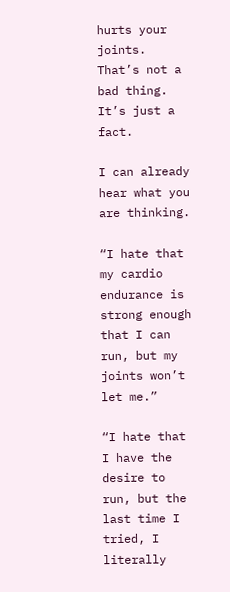hurts your joints. That’s not a bad thing. It’s just a fact.

I can already hear what you are thinking.

“I hate that my cardio endurance is strong enough that I can run, but my joints won’t let me.”

“I hate that I have the desire to run, but the last time I tried, I literally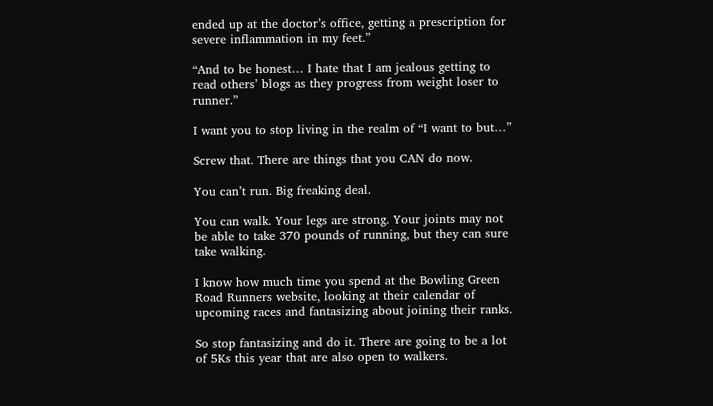ended up at the doctor’s office, getting a prescription for severe inflammation in my feet.”

“And to be honest… I hate that I am jealous getting to read others’ blogs as they progress from weight loser to runner.”

I want you to stop living in the realm of “I want to but…”

Screw that. There are things that you CAN do now.

You can’t run. Big freaking deal.

You can walk. Your legs are strong. Your joints may not be able to take 370 pounds of running, but they can sure take walking.

I know how much time you spend at the Bowling Green Road Runners website, looking at their calendar of upcoming races and fantasizing about joining their ranks.

So stop fantasizing and do it. There are going to be a lot of 5Ks this year that are also open to walkers.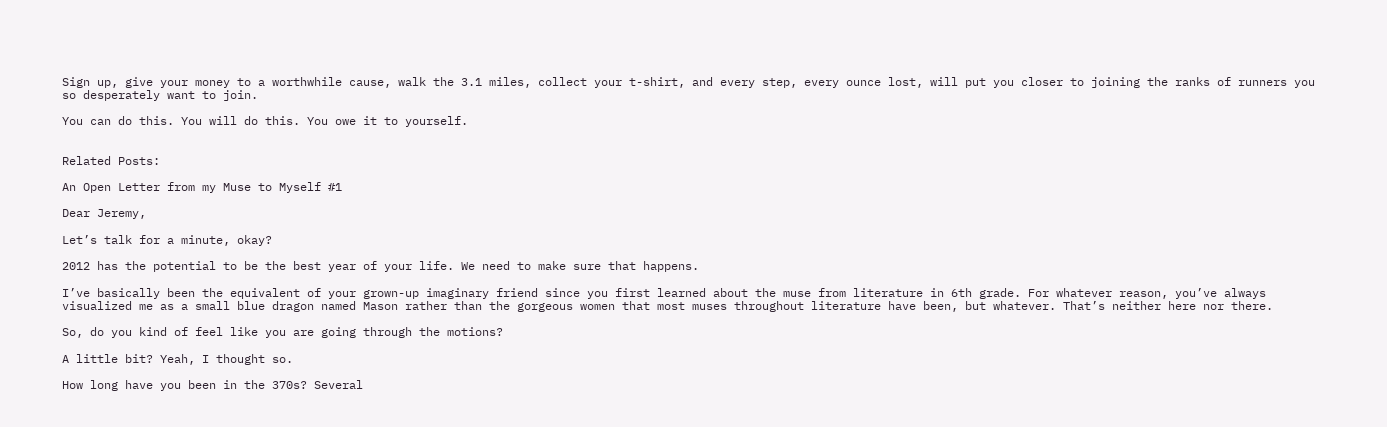Sign up, give your money to a worthwhile cause, walk the 3.1 miles, collect your t-shirt, and every step, every ounce lost, will put you closer to joining the ranks of runners you so desperately want to join.

You can do this. You will do this. You owe it to yourself.


Related Posts:

An Open Letter from my Muse to Myself #1

Dear Jeremy,

Let’s talk for a minute, okay?

2012 has the potential to be the best year of your life. We need to make sure that happens.

I’ve basically been the equivalent of your grown-up imaginary friend since you first learned about the muse from literature in 6th grade. For whatever reason, you’ve always visualized me as a small blue dragon named Mason rather than the gorgeous women that most muses throughout literature have been, but whatever. That’s neither here nor there.

So, do you kind of feel like you are going through the motions?

A little bit? Yeah, I thought so.

How long have you been in the 370s? Several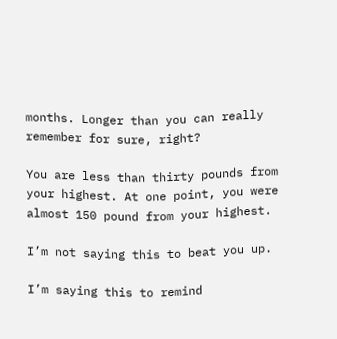months. Longer than you can really remember for sure, right?

You are less than thirty pounds from your highest. At one point, you were almost 150 pound from your highest.

I’m not saying this to beat you up.

I’m saying this to remind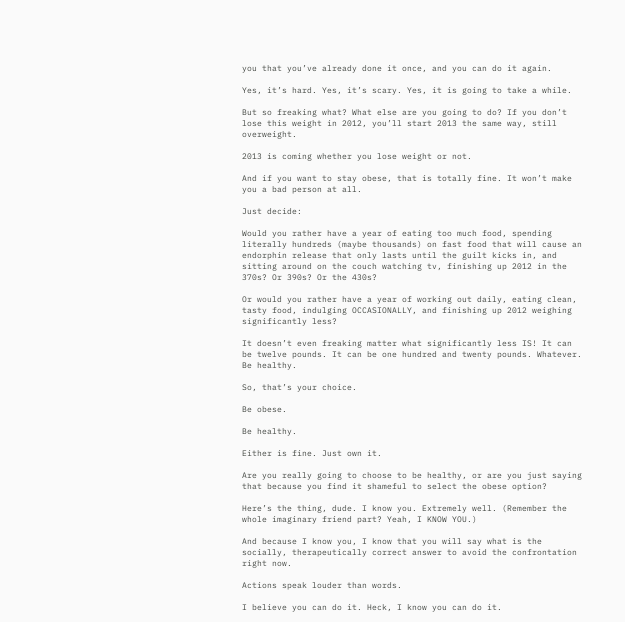you that you’ve already done it once, and you can do it again.

Yes, it’s hard. Yes, it’s scary. Yes, it is going to take a while.

But so freaking what? What else are you going to do? If you don’t lose this weight in 2012, you’ll start 2013 the same way, still overweight.

2013 is coming whether you lose weight or not.

And if you want to stay obese, that is totally fine. It won’t make you a bad person at all.

Just decide:

Would you rather have a year of eating too much food, spending literally hundreds (maybe thousands) on fast food that will cause an endorphin release that only lasts until the guilt kicks in, and sitting around on the couch watching tv, finishing up 2012 in the 370s? Or 390s? Or the 430s?

Or would you rather have a year of working out daily, eating clean, tasty food, indulging OCCASIONALLY, and finishing up 2012 weighing significantly less?

It doesn’t even freaking matter what significantly less IS! It can be twelve pounds. It can be one hundred and twenty pounds. Whatever. Be healthy.

So, that’s your choice.

Be obese.

Be healthy.

Either is fine. Just own it.

Are you really going to choose to be healthy, or are you just saying that because you find it shameful to select the obese option?

Here’s the thing, dude. I know you. Extremely well. (Remember the whole imaginary friend part? Yeah, I KNOW YOU.)

And because I know you, I know that you will say what is the socially, therapeutically correct answer to avoid the confrontation right now.

Actions speak louder than words.

I believe you can do it. Heck, I know you can do it.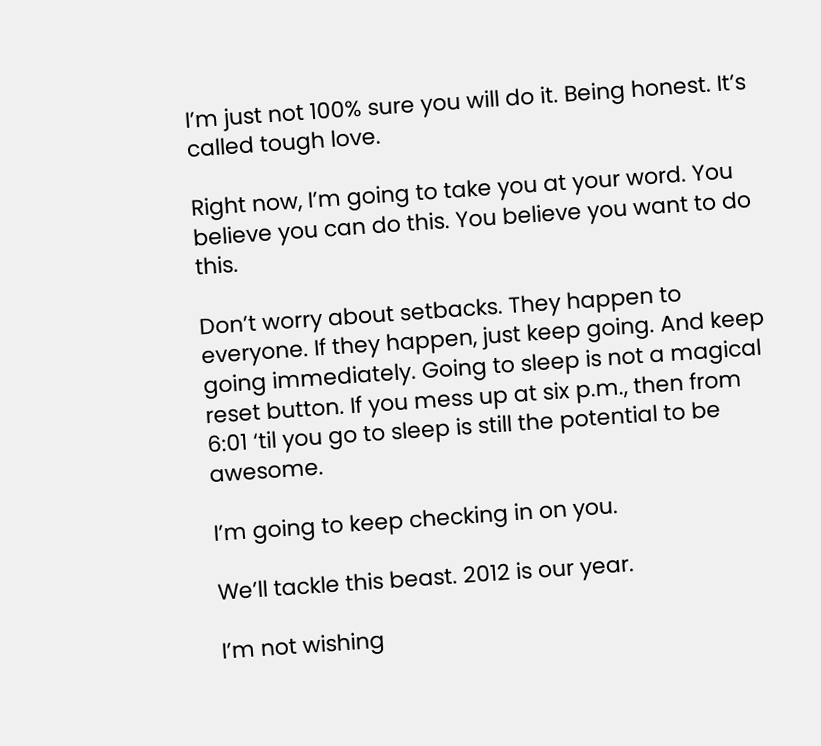I’m just not 100% sure you will do it. Being honest. It’s called tough love.

Right now, I’m going to take you at your word. You believe you can do this. You believe you want to do this.

Don’t worry about setbacks. They happen to everyone. If they happen, just keep going. And keep going immediately. Going to sleep is not a magical reset button. If you mess up at six p.m., then from 6:01 ‘til you go to sleep is still the potential to be awesome.

I’m going to keep checking in on you.

We’ll tackle this beast. 2012 is our year.

I’m not wishing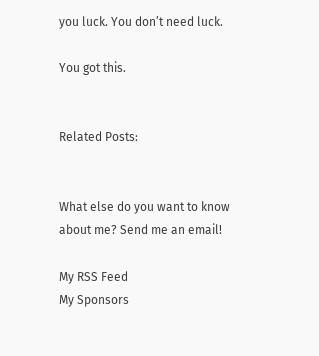you luck. You don’t need luck.

You got this.


Related Posts:


What else do you want to know about me? Send me an email!

My RSS Feed
My Sponsors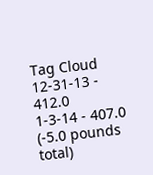Tag Cloud
12-31-13 - 412.0
1-3-14 - 407.0 (-5.0 pounds total)